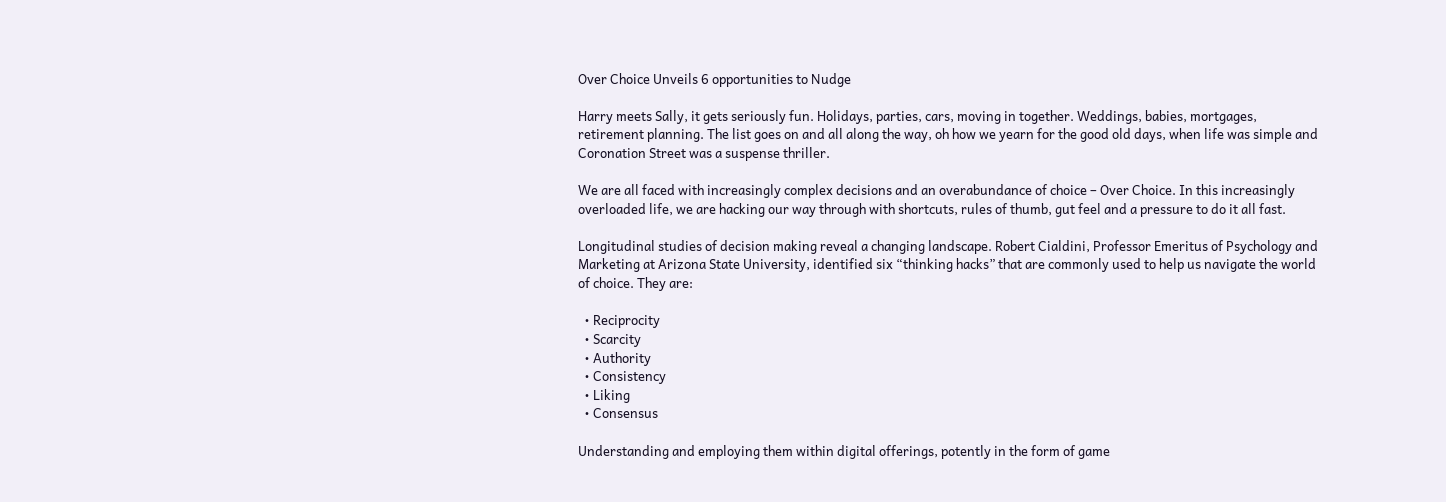Over Choice Unveils 6 opportunities to Nudge

Harry meets Sally, it gets seriously fun. Holidays, parties, cars, moving in together. Weddings, babies, mortgages, retirement planning. The list goes on and all along the way, oh how we yearn for the good old days, when life was simple and Coronation Street was a suspense thriller.

We are all faced with increasingly complex decisions and an overabundance of choice – Over Choice. In this increasingly overloaded life, we are hacking our way through with shortcuts, rules of thumb, gut feel and a pressure to do it all fast.

Longitudinal studies of decision making reveal a changing landscape. Robert Cialdini, Professor Emeritus of Psychology and Marketing at Arizona State University, identified six “thinking hacks” that are commonly used to help us navigate the world of choice. They are:

  • Reciprocity
  • Scarcity
  • Authority
  • Consistency
  • Liking
  • Consensus

Understanding and employing them within digital offerings, potently in the form of game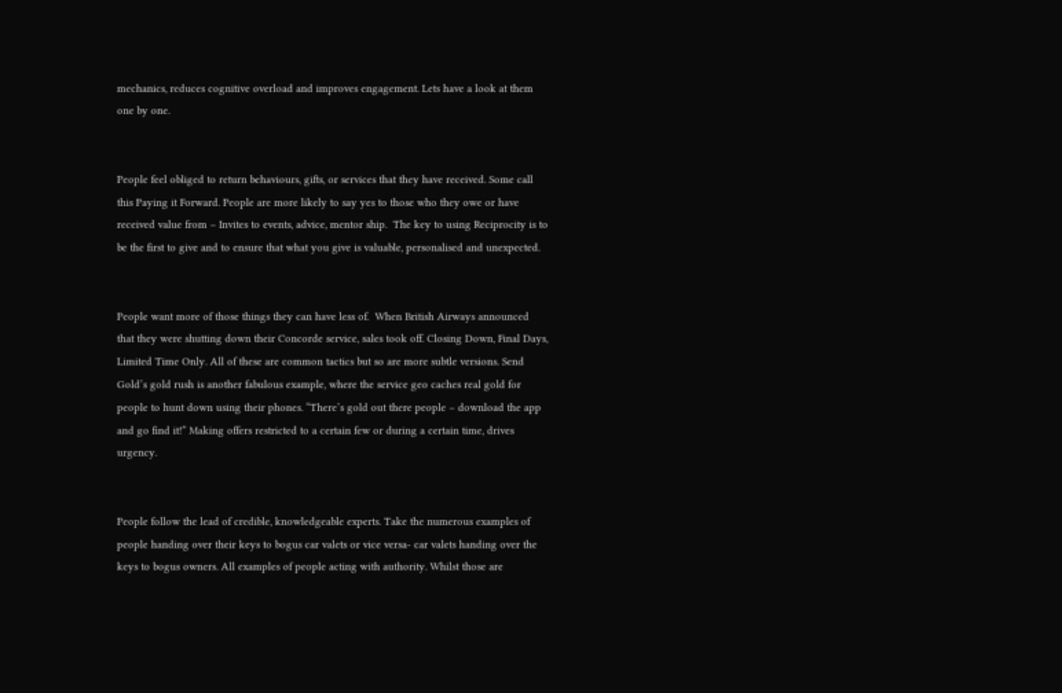mechanics, reduces cognitive overload and improves engagement. Lets have a look at them one by one.


People feel obliged to return behaviours, gifts, or services that they have received. Some call this Paying it Forward. People are more likely to say yes to those who they owe or have received value from – Invites to events, advice, mentor ship.  The key to using Reciprocity is to be the first to give and to ensure that what you give is valuable, personalised and unexpected.


People want more of those things they can have less of.  When British Airways announced that they were shutting down their Concorde service, sales took off. Closing Down, Final Days, Limited Time Only. All of these are common tactics but so are more subtle versions. Send Gold’s gold rush is another fabulous example, where the service geo caches real gold for people to hunt down using their phones. “There’s gold out there people – download the app and go find it!” Making offers restricted to a certain few or during a certain time, drives urgency.


People follow the lead of credible, knowledgeable experts. Take the numerous examples of people handing over their keys to bogus car valets or vice versa- car valets handing over the keys to bogus owners. All examples of people acting with authority. Whilst those are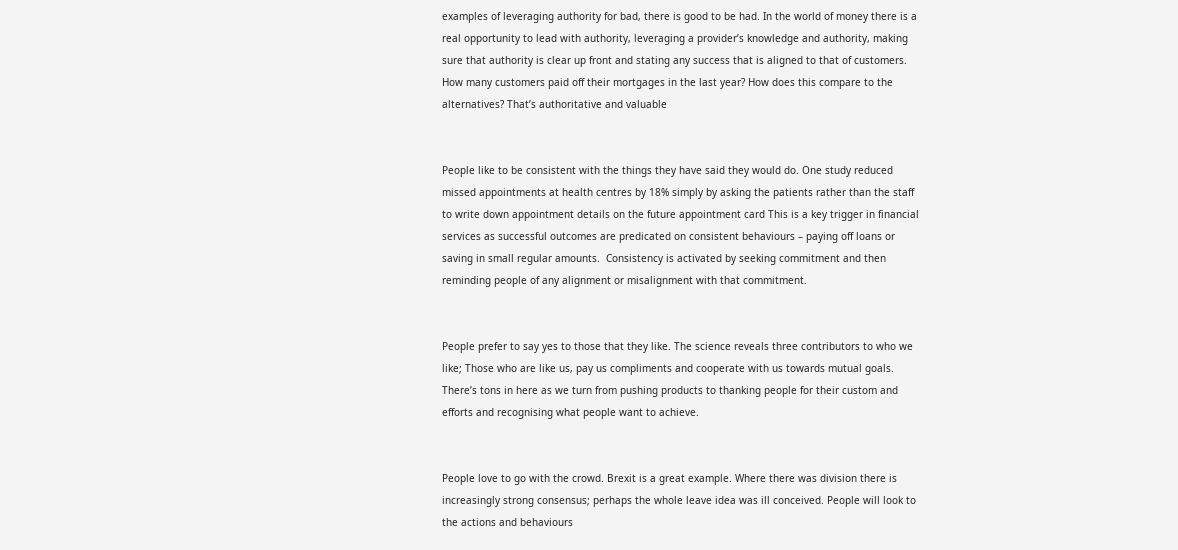examples of leveraging authority for bad, there is good to be had. In the world of money there is a real opportunity to lead with authority, leveraging a provider’s knowledge and authority, making sure that authority is clear up front and stating any success that is aligned to that of customers.  How many customers paid off their mortgages in the last year? How does this compare to the alternatives? That’s authoritative and valuable


People like to be consistent with the things they have said they would do. One study reduced missed appointments at health centres by 18% simply by asking the patients rather than the staff to write down appointment details on the future appointment card This is a key trigger in financial services as successful outcomes are predicated on consistent behaviours – paying off loans or saving in small regular amounts.  Consistency is activated by seeking commitment and then reminding people of any alignment or misalignment with that commitment.


People prefer to say yes to those that they like. The science reveals three contributors to who we like; Those who are like us, pay us compliments and cooperate with us towards mutual goals. There’s tons in here as we turn from pushing products to thanking people for their custom and efforts and recognising what people want to achieve.


People love to go with the crowd. Brexit is a great example. Where there was division there is increasingly strong consensus; perhaps the whole leave idea was ill conceived. People will look to the actions and behaviours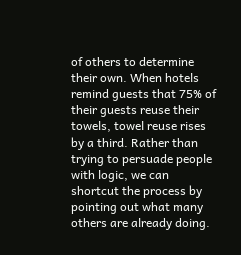of others to determine their own. When hotels remind guests that 75% of their guests reuse their towels, towel reuse rises by a third. Rather than trying to persuade people with logic, we can shortcut the process by pointing out what many others are already doing.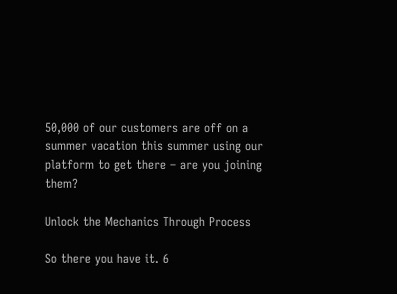50,000 of our customers are off on a summer vacation this summer using our platform to get there – are you joining them?

Unlock the Mechanics Through Process

So there you have it. 6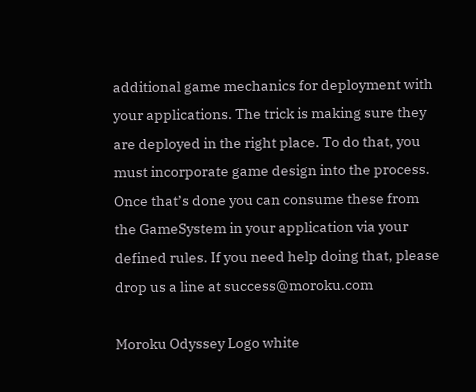additional game mechanics for deployment with your applications. The trick is making sure they are deployed in the right place. To do that, you must incorporate game design into the process. Once that’s done you can consume these from the GameSystem in your application via your defined rules. If you need help doing that, please drop us a line at success@moroku.com

Moroku Odyssey Logo white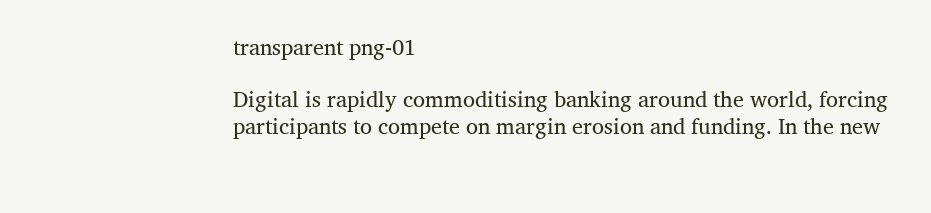transparent png-01

Digital is rapidly commoditising banking around the world, forcing participants to compete on margin erosion and funding. In the new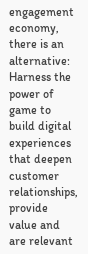engagement economy, there is an alternative: Harness the power of game to build digital experiences that deepen customer relationships, provide value and are relevant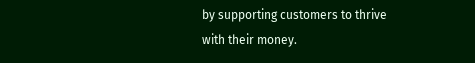by supporting customers to thrive with their money.